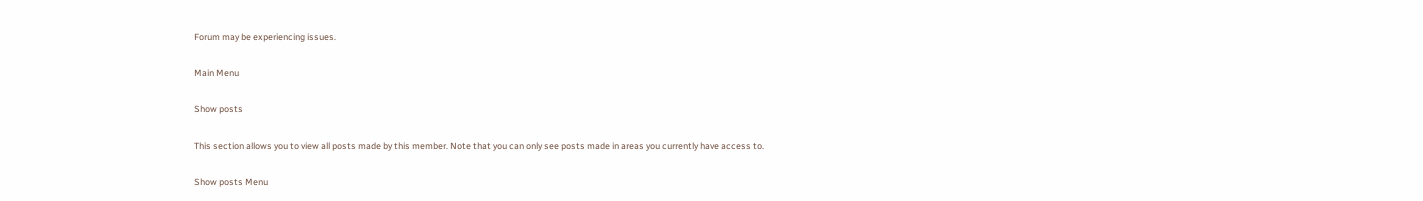Forum may be experiencing issues.

Main Menu

Show posts

This section allows you to view all posts made by this member. Note that you can only see posts made in areas you currently have access to.

Show posts Menu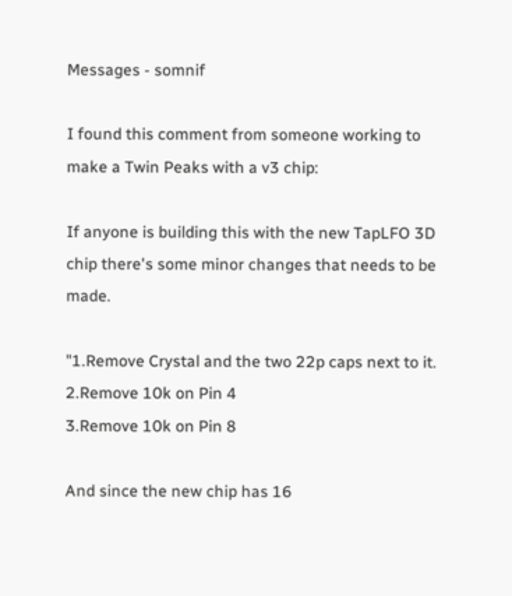Messages - somnif

I found this comment from someone working to make a Twin Peaks with a v3 chip:

If anyone is building this with the new TapLFO 3D chip there's some minor changes that needs to be made.

"1.Remove Crystal and the two 22p caps next to it.
2.Remove 10k on Pin 4
3.Remove 10k on Pin 8

And since the new chip has 16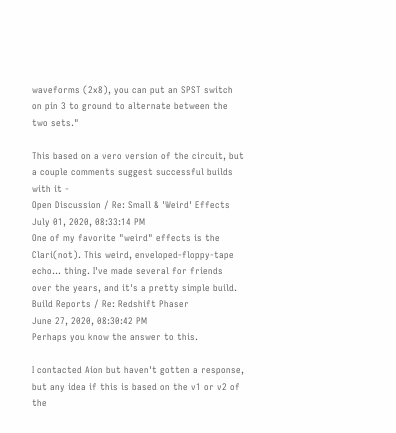waveforms (2x8), you can put an SPST switch on pin 3 to ground to alternate between the two sets."

This based on a vero version of the circuit, but a couple comments suggest successful builds with it -
Open Discussion / Re: Small & 'Weird' Effects
July 01, 2020, 08:33:14 PM
One of my favorite "weird" effects is the Clari(not). This weird, enveloped-floppy-tape echo... thing. I've made several for friends over the years, and it's a pretty simple build.
Build Reports / Re: Redshift Phaser
June 27, 2020, 08:30:42 PM
Perhaps you know the answer to this.

I contacted Aion but haven't gotten a response, but any idea if this is based on the v1 or v2 of the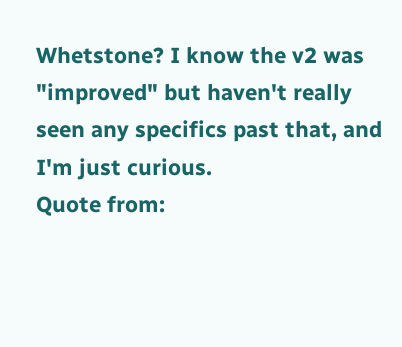Whetstone? I know the v2 was "improved" but haven't really seen any specifics past that, and I'm just curious.
Quote from: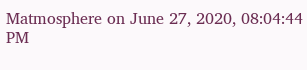Matmosphere on June 27, 2020, 08:04:44 PM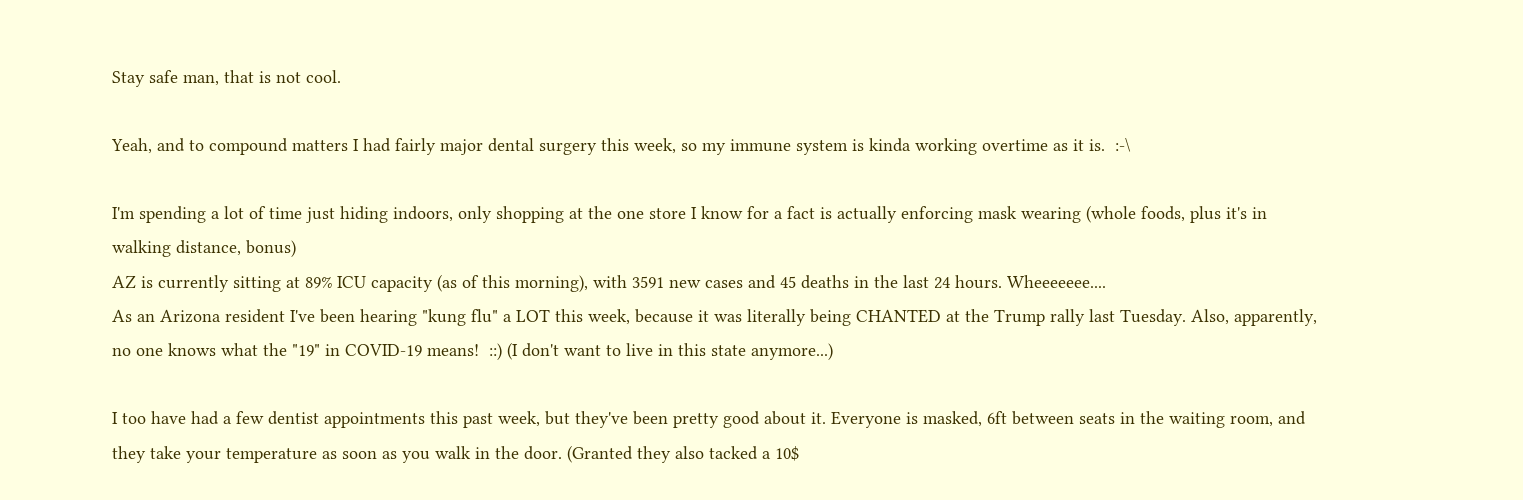Stay safe man, that is not cool.

Yeah, and to compound matters I had fairly major dental surgery this week, so my immune system is kinda working overtime as it is.  :-\

I'm spending a lot of time just hiding indoors, only shopping at the one store I know for a fact is actually enforcing mask wearing (whole foods, plus it's in walking distance, bonus)
AZ is currently sitting at 89% ICU capacity (as of this morning), with 3591 new cases and 45 deaths in the last 24 hours. Wheeeeeee....
As an Arizona resident I've been hearing "kung flu" a LOT this week, because it was literally being CHANTED at the Trump rally last Tuesday. Also, apparently, no one knows what the "19" in COVID-19 means!  ::) (I don't want to live in this state anymore...)

I too have had a few dentist appointments this past week, but they've been pretty good about it. Everyone is masked, 6ft between seats in the waiting room, and they take your temperature as soon as you walk in the door. (Granted they also tacked a 10$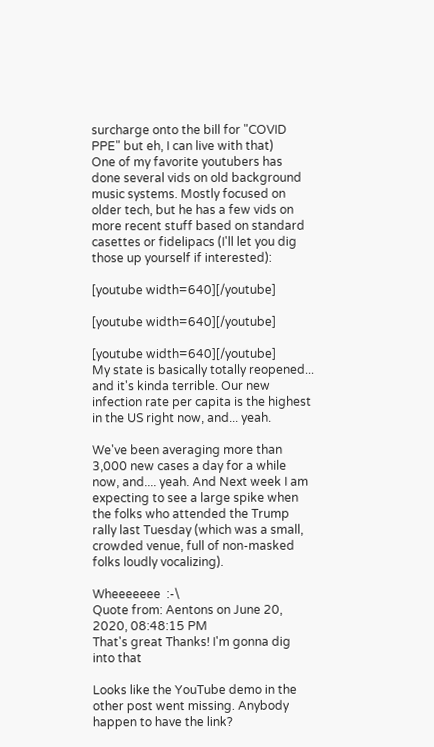surcharge onto the bill for "COVID PPE" but eh, I can live with that)
One of my favorite youtubers has done several vids on old background music systems. Mostly focused on older tech, but he has a few vids on more recent stuff based on standard casettes or fidelipacs (I'll let you dig those up yourself if interested):

[youtube width=640][/youtube]

[youtube width=640][/youtube]

[youtube width=640][/youtube]
My state is basically totally reopened... and it's kinda terrible. Our new infection rate per capita is the highest in the US right now, and... yeah.

We've been averaging more than 3,000 new cases a day for a while now, and.... yeah. And Next week I am expecting to see a large spike when the folks who attended the Trump rally last Tuesday (which was a small, crowded venue, full of non-masked folks loudly vocalizing).

Wheeeeeee  :-\
Quote from: Aentons on June 20, 2020, 08:48:15 PM
That's great Thanks! I'm gonna dig into that

Looks like the YouTube demo in the other post went missing. Anybody happen to have the link?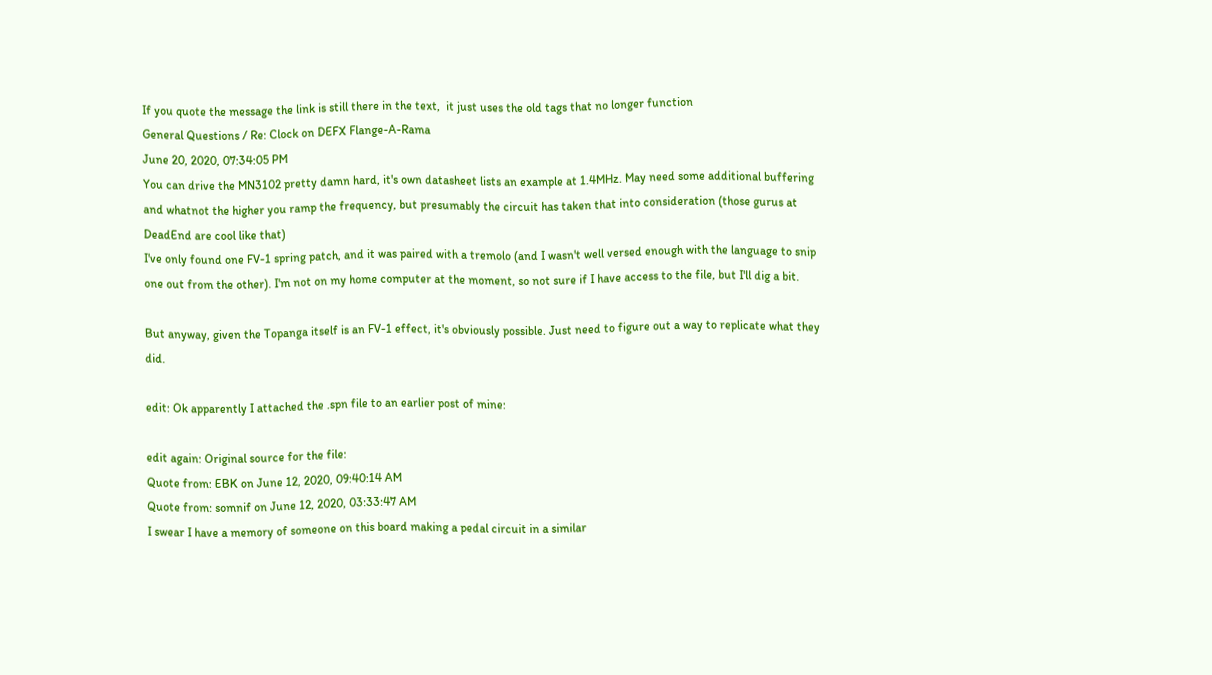If you quote the message the link is still there in the text,  it just uses the old tags that no longer function
General Questions / Re: Clock on DEFX Flange-A-Rama
June 20, 2020, 07:34:05 PM
You can drive the MN3102 pretty damn hard, it's own datasheet lists an example at 1.4MHz. May need some additional buffering and whatnot the higher you ramp the frequency, but presumably the circuit has taken that into consideration (those gurus at DeadEnd are cool like that)
I've only found one FV-1 spring patch, and it was paired with a tremolo (and I wasn't well versed enough with the language to snip one out from the other). I'm not on my home computer at the moment, so not sure if I have access to the file, but I'll dig a bit.

But anyway, given the Topanga itself is an FV-1 effect, it's obviously possible. Just need to figure out a way to replicate what they did.

edit: Ok apparently I attached the .spn file to an earlier post of mine:

edit again: Original source for the file:
Quote from: EBK on June 12, 2020, 09:40:14 AM
Quote from: somnif on June 12, 2020, 03:33:47 AM
I swear I have a memory of someone on this board making a pedal circuit in a similar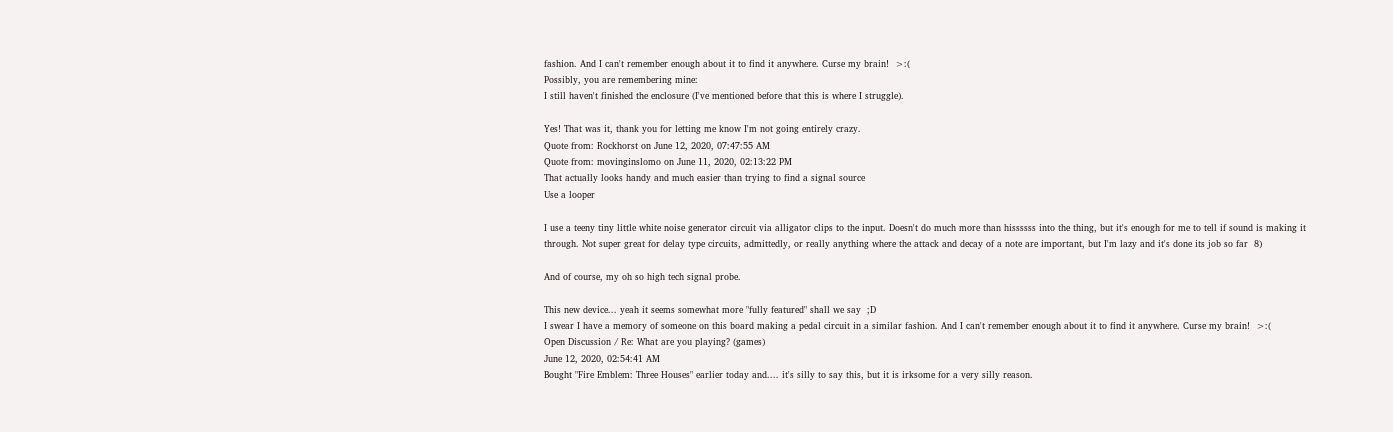fashion. And I can't remember enough about it to find it anywhere. Curse my brain!  >:(
Possibly, you are remembering mine:
I still haven't finished the enclosure (I've mentioned before that this is where I struggle).

Yes! That was it, thank you for letting me know I'm not going entirely crazy.
Quote from: Rockhorst on June 12, 2020, 07:47:55 AM
Quote from: movinginslomo on June 11, 2020, 02:13:22 PM
That actually looks handy and much easier than trying to find a signal source
Use a looper

I use a teeny tiny little white noise generator circuit via alligator clips to the input. Doesn't do much more than hissssss into the thing, but it's enough for me to tell if sound is making it through. Not super great for delay type circuits, admittedly, or really anything where the attack and decay of a note are important, but I'm lazy and it's done its job so far  8)

And of course, my oh so high tech signal probe.

This new device... yeah it seems somewhat more "fully featured" shall we say  ;D
I swear I have a memory of someone on this board making a pedal circuit in a similar fashion. And I can't remember enough about it to find it anywhere. Curse my brain!  >:(
Open Discussion / Re: What are you playing? (games)
June 12, 2020, 02:54:41 AM
Bought "Fire Emblem: Three Houses" earlier today and.... it's silly to say this, but it is irksome for a very silly reason.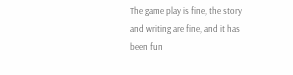The game play is fine, the story and writing are fine, and it has been fun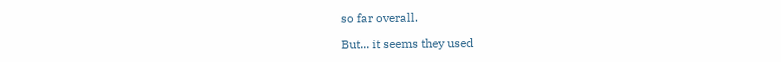so far overall.

But... it seems they used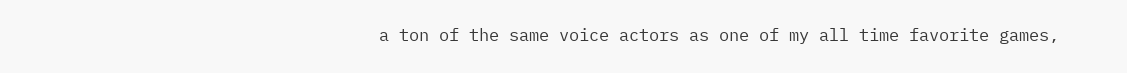a ton of the same voice actors as one of my all time favorite games,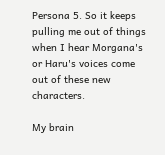Persona 5. So it keeps pulling me out of things when I hear Morgana's or Haru's voices come out of these new characters.

My brain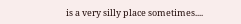is a very silly place sometimes....